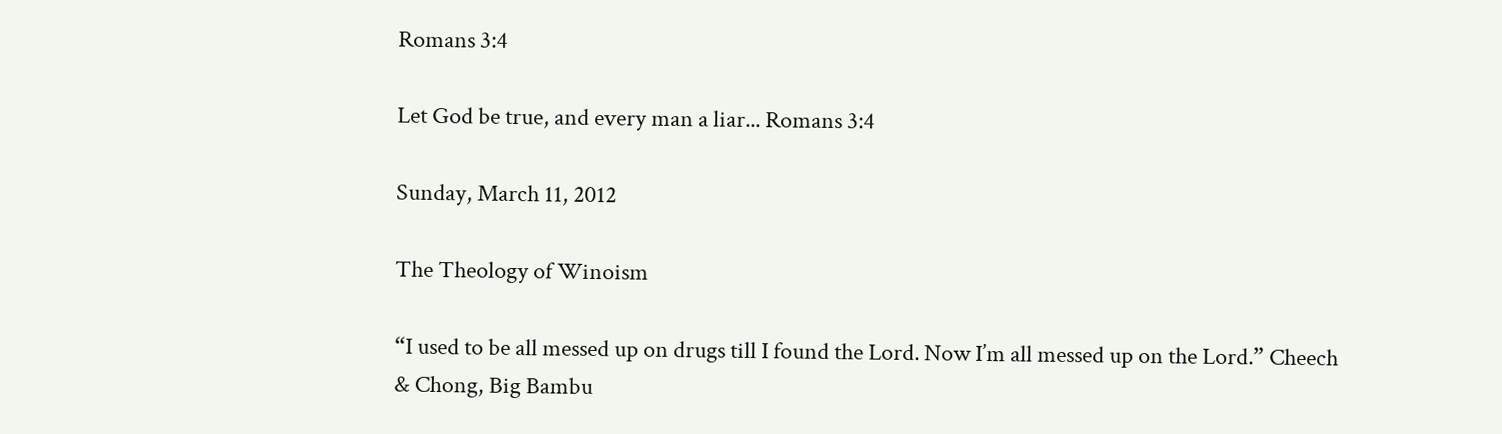Romans 3:4

Let God be true, and every man a liar... Romans 3:4

Sunday, March 11, 2012

The Theology of Winoism

“I used to be all messed up on drugs till I found the Lord. Now I’m all messed up on the Lord.” Cheech & Chong, Big Bambu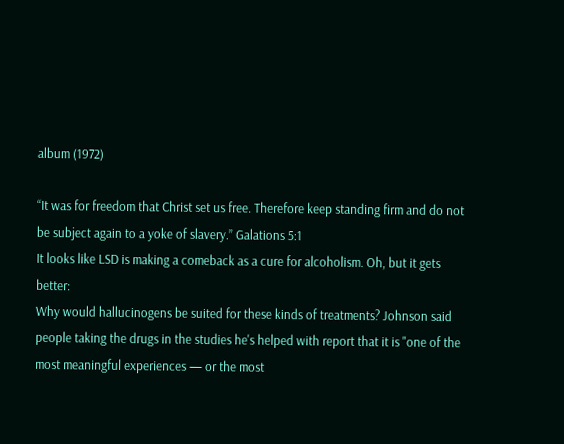album (1972)

“It was for freedom that Christ set us free. Therefore keep standing firm and do not be subject again to a yoke of slavery.” Galations 5:1
It looks like LSD is making a comeback as a cure for alcoholism. Oh, but it gets better:
Why would hallucinogens be suited for these kinds of treatments? Johnson said people taking the drugs in the studies he's helped with report that it is "one of the most meaningful experiences — or the most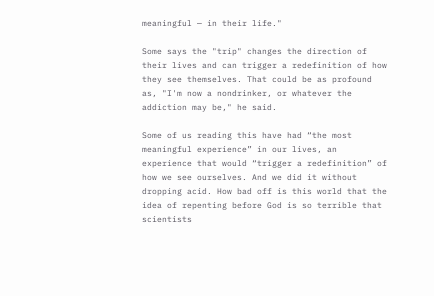meaningful — in their life."

Some says the "trip" changes the direction of their lives and can trigger a redefinition of how they see themselves. That could be as profound as, "I'm now a nondrinker, or whatever the addiction may be," he said.

Some of us reading this have had “the most meaningful experience” in our lives, an experience that would “trigger a redefinition” of how we see ourselves. And we did it without dropping acid. How bad off is this world that the idea of repenting before God is so terrible that scientists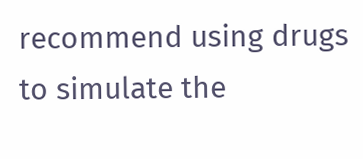recommend using drugs to simulate the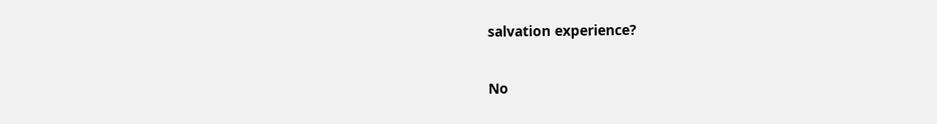salvation experience?

No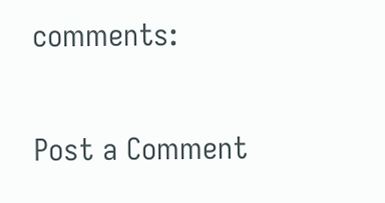comments:

Post a Comment